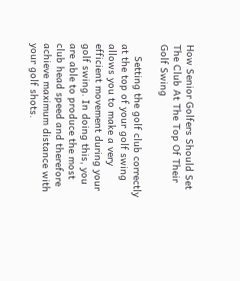How Senior Golfers Should Set The Club At The Top Of Their Golf Swing

    Setting the golf club correctly at the top of your golf swing allows you to make a very efficient movement during your golf swing. In doing this, you are able to produce the most club head speed and therefore achieve maximum distance with your golf shots.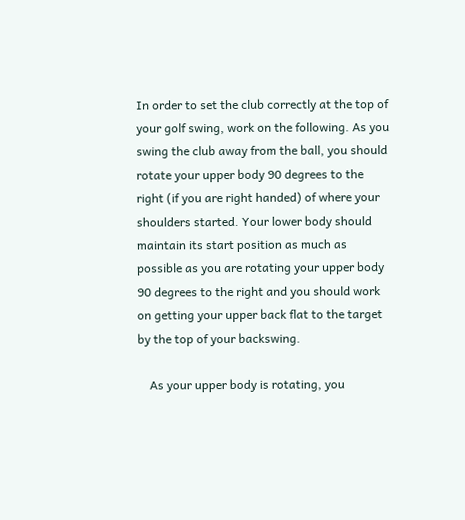In order to set the club correctly at the top of your golf swing, work on the following. As you swing the club away from the ball, you should rotate your upper body 90 degrees to the right (if you are right handed) of where your shoulders started. Your lower body should maintain its start position as much as possible as you are rotating your upper body 90 degrees to the right and you should work on getting your upper back flat to the target by the top of your backswing.

    As your upper body is rotating, you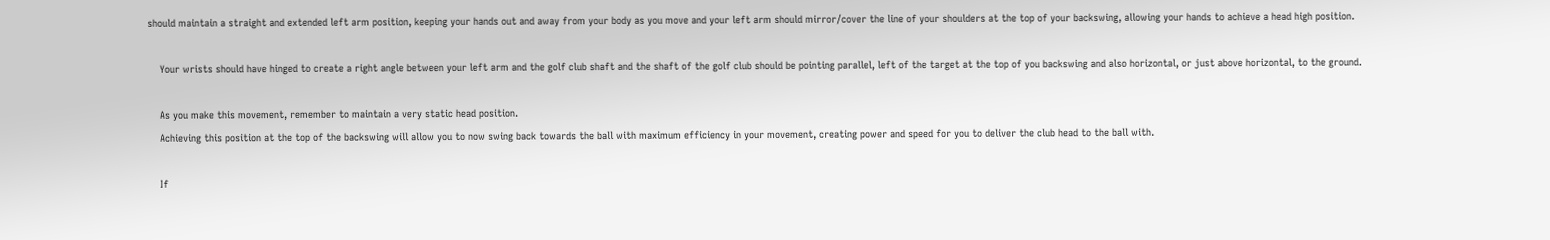should maintain a straight and extended left arm position, keeping your hands out and away from your body as you move and your left arm should mirror/cover the line of your shoulders at the top of your backswing, allowing your hands to achieve a head high position.

    Your wrists should have hinged to create a right angle between your left arm and the golf club shaft and the shaft of the golf club should be pointing parallel, left of the target at the top of you backswing and also horizontal, or just above horizontal, to the ground.

    As you make this movement, remember to maintain a very static head position.
    Achieving this position at the top of the backswing will allow you to now swing back towards the ball with maximum efficiency in your movement, creating power and speed for you to deliver the club head to the ball with.

    If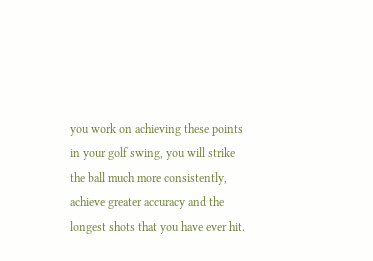you work on achieving these points in your golf swing, you will strike the ball much more consistently, achieve greater accuracy and the longest shots that you have ever hit.